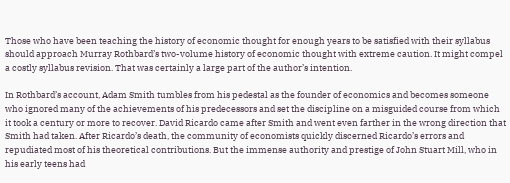Those who have been teaching the history of economic thought for enough years to be satisfied with their syllabus should approach Murray Rothbard’s two-volume history of economic thought with extreme caution. It might compel a costly syllabus revision. That was certainly a large part of the author’s intention.

In Rothbard’s account, Adam Smith tumbles from his pedestal as the founder of economics and becomes someone who ignored many of the achievements of his predecessors and set the discipline on a misguided course from which it took a century or more to recover. David Ricardo came after Smith and went even farther in the wrong direction that Smith had taken. After Ricardo’s death, the community of economists quickly discerned Ricardo’s errors and repudiated most of his theoretical contributions. But the immense authority and prestige of John Stuart Mill, who in his early teens had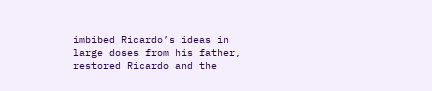imbibed Ricardo’s ideas in large doses from his father, restored Ricardo and the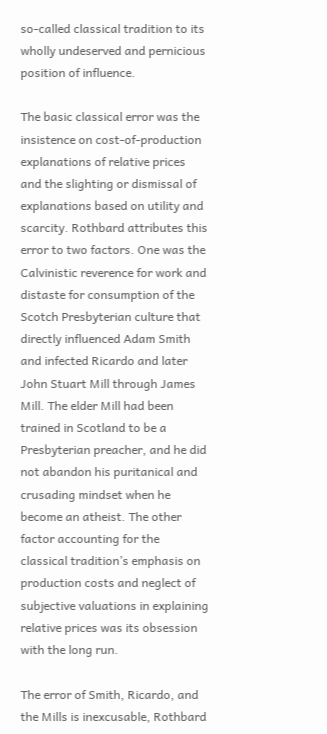so-called classical tradition to its wholly undeserved and pernicious position of influence.

The basic classical error was the insistence on cost-of-production explanations of relative prices and the slighting or dismissal of explanations based on utility and scarcity. Rothbard attributes this error to two factors. One was the Calvinistic reverence for work and distaste for consumption of the Scotch Presbyterian culture that directly influenced Adam Smith and infected Ricardo and later John Stuart Mill through James Mill. The elder Mill had been trained in Scotland to be a Presbyterian preacher, and he did not abandon his puritanical and crusading mindset when he become an atheist. The other factor accounting for the classical tradition’s emphasis on production costs and neglect of subjective valuations in explaining relative prices was its obsession with the long run.

The error of Smith, Ricardo, and the Mills is inexcusable, Rothbard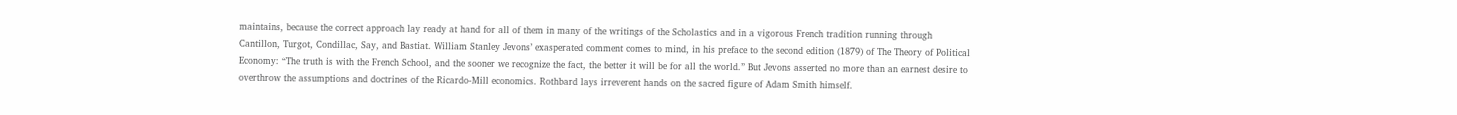maintains, because the correct approach lay ready at hand for all of them in many of the writings of the Scholastics and in a vigorous French tradition running through Cantillon, Turgot, Condillac, Say, and Bastiat. William Stanley Jevons’ exasperated comment comes to mind, in his preface to the second edition (1879) of The Theory of Political Economy: “The truth is with the French School, and the sooner we recognize the fact, the better it will be for all the world.” But Jevons asserted no more than an earnest desire to overthrow the assumptions and doctrines of the Ricardo-Mill economics. Rothbard lays irreverent hands on the sacred figure of Adam Smith himself.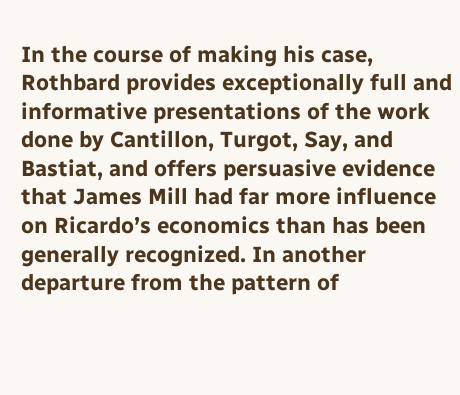In the course of making his case, Rothbard provides exceptionally full and informative presentations of the work done by Cantillon, Turgot, Say, and Bastiat, and offers persuasive evidence that James Mill had far more influence on Ricardo’s economics than has been generally recognized. In another departure from the pattern of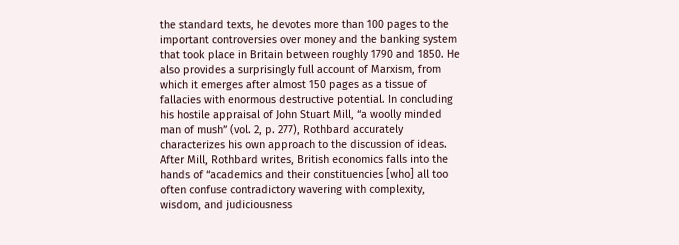the standard texts, he devotes more than 100 pages to the important controversies over money and the banking system that took place in Britain between roughly 1790 and 1850. He also provides a surprisingly full account of Marxism, from which it emerges after almost 150 pages as a tissue of fallacies with enormous destructive potential. In concluding his hostile appraisal of John Stuart Mill, “a woolly minded man of mush” (vol. 2, p. 277), Rothbard accurately characterizes his own approach to the discussion of ideas. After Mill, Rothbard writes, British economics falls into the hands of “academics and their constituencies [who] all too often confuse contradictory wavering with complexity, wisdom, and judiciousness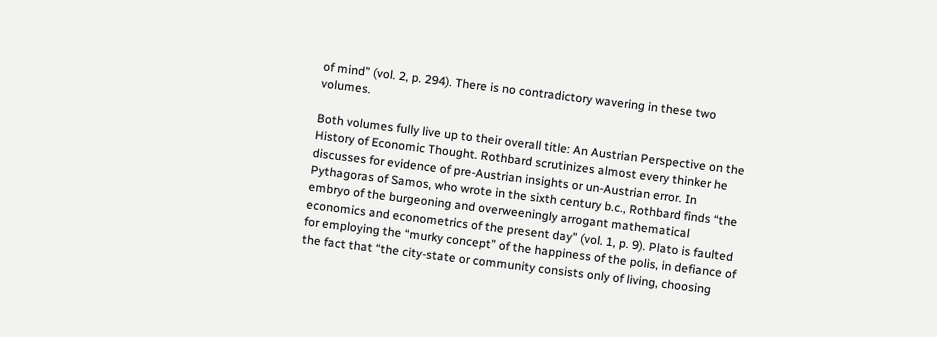of mind” (vol. 2, p. 294). There is no contradictory wavering in these two volumes.

Both volumes fully live up to their overall title: An Austrian Perspective on the History of Economic Thought. Rothbard scrutinizes almost every thinker he discusses for evidence of pre-Austrian insights or un-Austrian error. In Pythagoras of Samos, who wrote in the sixth century b.c., Rothbard finds “the embryo of the burgeoning and overweeningly arrogant mathematical economics and econometrics of the present day” (vol. 1, p. 9). Plato is faulted for employing the “murky concept” of the happiness of the polis, in defiance of the fact that “the city-state or community consists only of living, choosing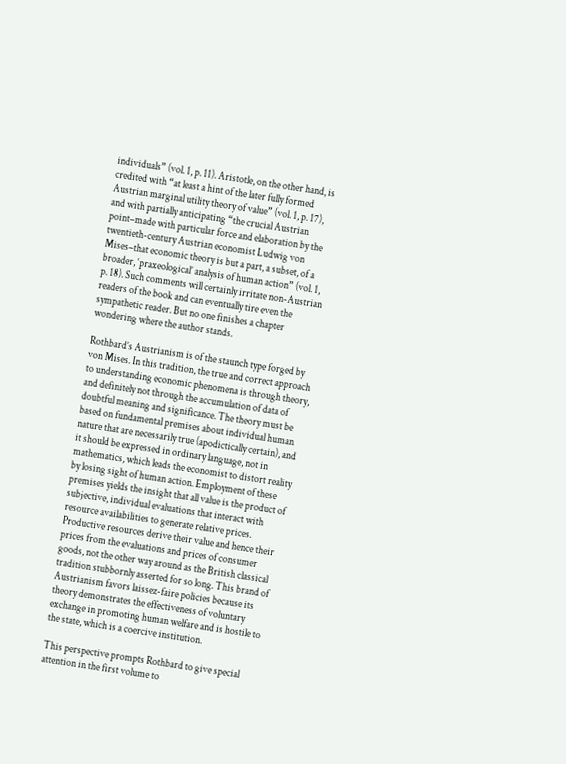individuals” (vol. 1, p. 11). Aristotle, on the other hand, is credited with “at least a hint of the later fully formed Austrian marginal utility theory of value” (vol. 1, p. 17), and with partially anticipating “the crucial Austrian point–made with particular force and elaboration by the twentieth-century Austrian economist Ludwig von Mises–that economic theory is but a part, a subset, of a broader, ‘praxeological’ analysis of human action” (vol. 1, p. 18). Such comments will certainly irritate non-Austrian readers of the book and can eventually tire even the sympathetic reader. But no one finishes a chapter wondering where the author stands.

Rothbard’s Austrianism is of the staunch type forged by von Mises. In this tradition, the true and correct approach to understanding economic phenomena is through theory, and definitely not through the accumulation of data of doubtful meaning and significance. The theory must be based on fundamental premises about individual human nature that are necessarily true (apodictically certain), and it should be expressed in ordinary language, not in mathematics, which leads the economist to distort reality by losing sight of human action. Employment of these premises yields the insight that all value is the product of subjective, individual evaluations that interact with resource availabilities to generate relative prices. Productive resources derive their value and hence their prices from the evaluations and prices of consumer goods, not the other way around as the British classical tradition stubbornly asserted for so long. This brand of Austrianism favors laissez-faire policies because its theory demonstrates the effectiveness of voluntary exchange in promoting human welfare and is hostile to the state, which is a coercive institution.

This perspective prompts Rothbard to give special attention in the first volume to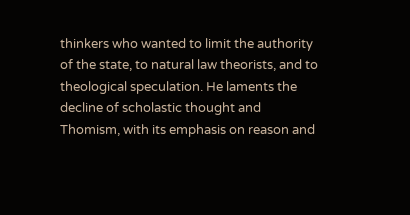thinkers who wanted to limit the authority of the state, to natural law theorists, and to theological speculation. He laments the decline of scholastic thought and Thomism, with its emphasis on reason and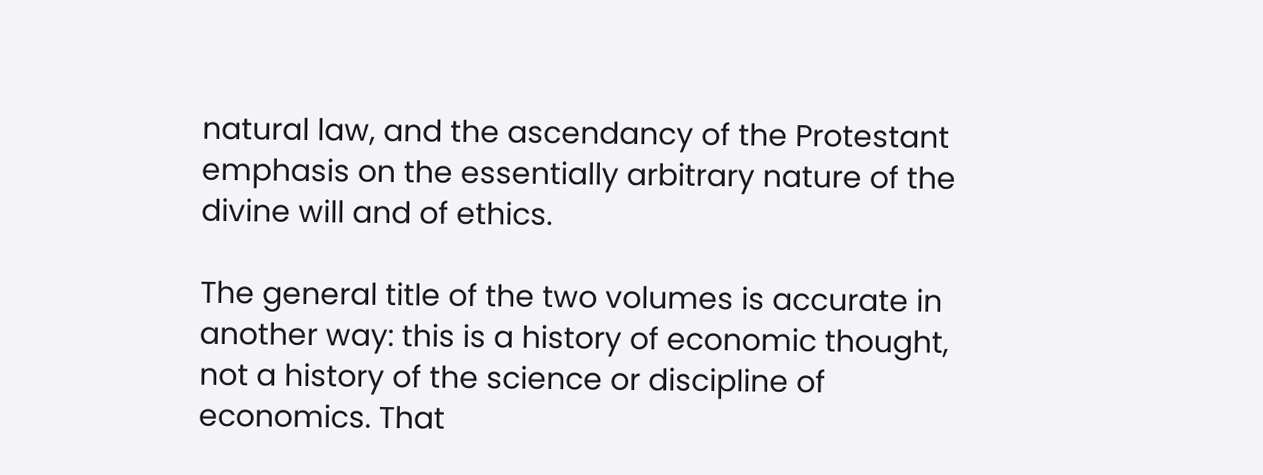natural law, and the ascendancy of the Protestant emphasis on the essentially arbitrary nature of the divine will and of ethics.

The general title of the two volumes is accurate in another way: this is a history of economic thought, not a history of the science or discipline of economics. That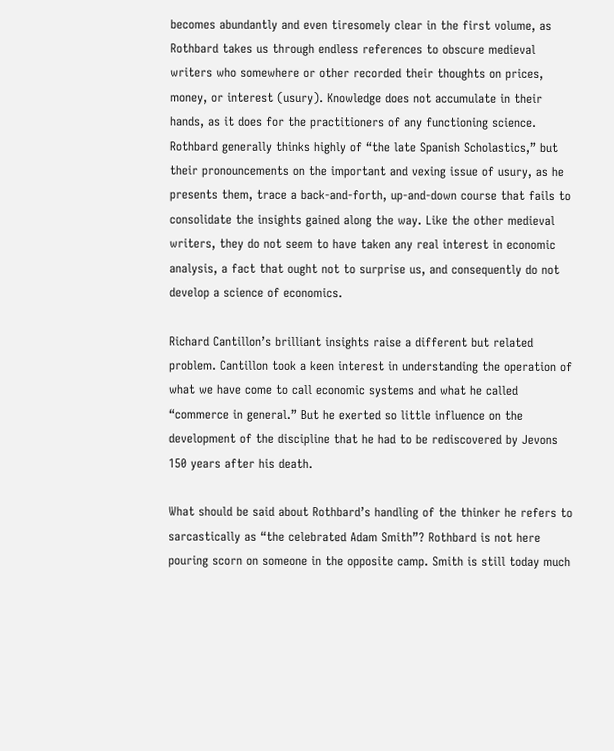becomes abundantly and even tiresomely clear in the first volume, as Rothbard takes us through endless references to obscure medieval writers who somewhere or other recorded their thoughts on prices, money, or interest (usury). Knowledge does not accumulate in their hands, as it does for the practitioners of any functioning science. Rothbard generally thinks highly of “the late Spanish Scholastics,” but their pronouncements on the important and vexing issue of usury, as he presents them, trace a back-and-forth, up-and-down course that fails to consolidate the insights gained along the way. Like the other medieval writers, they do not seem to have taken any real interest in economic analysis, a fact that ought not to surprise us, and consequently do not develop a science of economics.

Richard Cantillon’s brilliant insights raise a different but related problem. Cantillon took a keen interest in understanding the operation of what we have come to call economic systems and what he called “commerce in general.” But he exerted so little influence on the development of the discipline that he had to be rediscovered by Jevons 150 years after his death.

What should be said about Rothbard’s handling of the thinker he refers to sarcastically as “the celebrated Adam Smith”? Rothbard is not here pouring scorn on someone in the opposite camp. Smith is still today much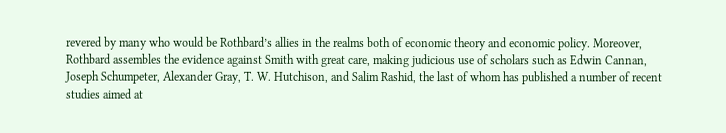revered by many who would be Rothbard’s allies in the realms both of economic theory and economic policy. Moreover, Rothbard assembles the evidence against Smith with great care, making judicious use of scholars such as Edwin Cannan, Joseph Schumpeter, Alexander Gray, T. W. Hutchison, and Salim Rashid, the last of whom has published a number of recent studies aimed at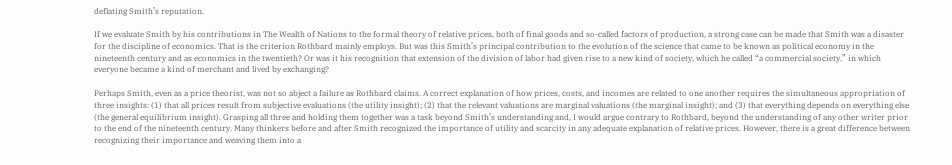deflating Smith’s reputation.

If we evaluate Smith by his contributions in The Wealth of Nations to the formal theory of relative prices, both of final goods and so-called factors of production, a strong case can be made that Smith was a disaster for the discipline of economics. That is the criterion Rothbard mainly employs. But was this Smith’s principal contribution to the evolution of the science that came to be known as political economy in the nineteenth century and as economics in the twentieth? Or was it his recognition that extension of the division of labor had given rise to a new kind of society, which he called “a commercial society,” in which everyone became a kind of merchant and lived by exchanging?

Perhaps Smith, even as a price theorist, was not so abject a failure as Rothbard claims. A correct explanation of how prices, costs, and incomes are related to one another requires the simultaneous appropriation of three insights: (1) that all prices result from subjective evaluations (the utility insight); (2) that the relevant valuations are marginal valuations (the marginal insight); and (3) that everything depends on everything else (the general equilibrium insight). Grasping all three and holding them together was a task beyond Smith’s understanding and, I would argue contrary to Rothbard, beyond the understanding of any other writer prior to the end of the nineteenth century. Many thinkers before and after Smith recognized the importance of utility and scarcity in any adequate explanation of relative prices. However, there is a great difference between recognizing their importance and weaving them into a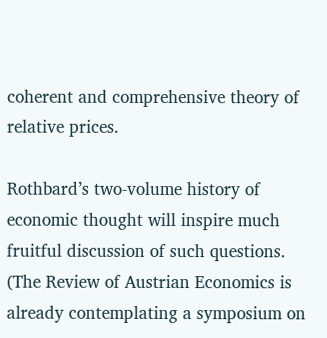coherent and comprehensive theory of relative prices.

Rothbard’s two-volume history of economic thought will inspire much fruitful discussion of such questions. (The Review of Austrian Economics is already contemplating a symposium on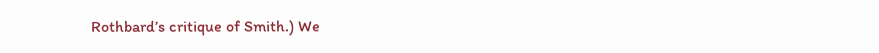Rothbard’s critique of Smith.) We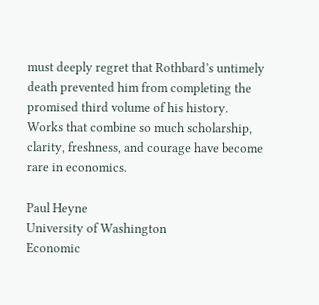must deeply regret that Rothbard’s untimely death prevented him from completing the promised third volume of his history. Works that combine so much scholarship, clarity, freshness, and courage have become rare in economics.

Paul Heyne
University of Washington
Economic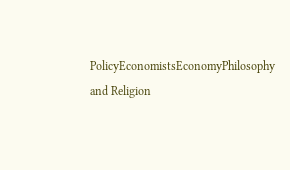PolicyEconomistsEconomyPhilosophy and Religion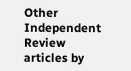Other Independent Review articles by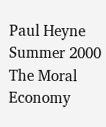Paul Heyne
Summer 2000 The Moral Economy